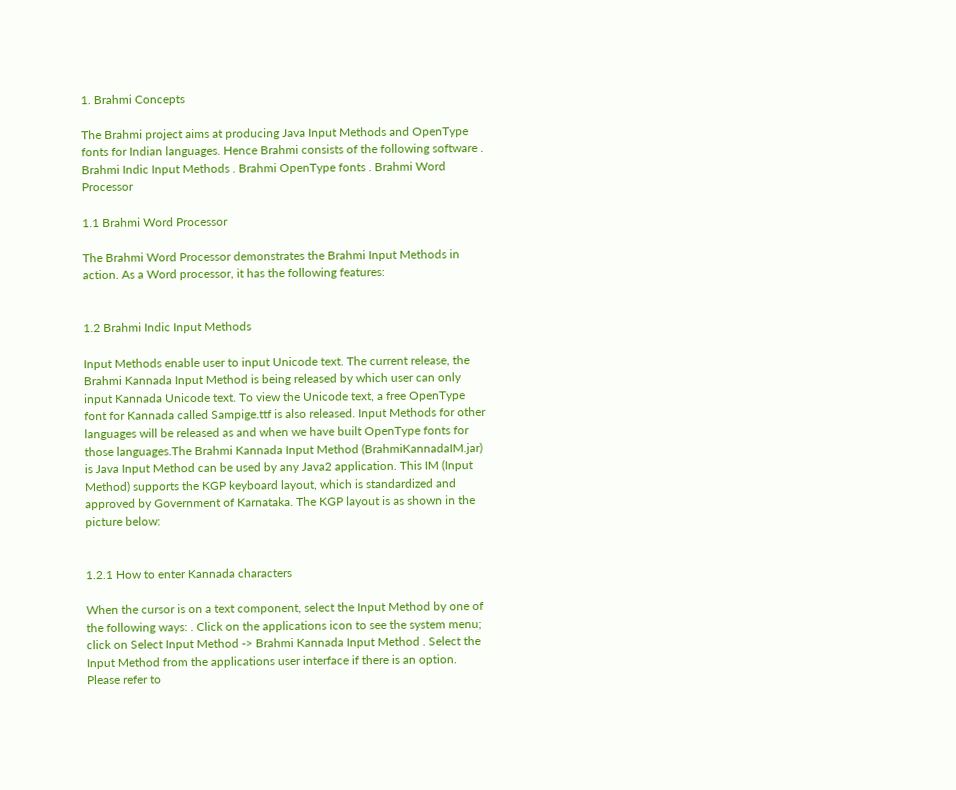1. Brahmi Concepts

The Brahmi project aims at producing Java Input Methods and OpenType fonts for Indian languages. Hence Brahmi consists of the following software . Brahmi Indic Input Methods . Brahmi OpenType fonts . Brahmi Word Processor

1.1 Brahmi Word Processor

The Brahmi Word Processor demonstrates the Brahmi Input Methods in action. As a Word processor, it has the following features:


1.2 Brahmi Indic Input Methods

Input Methods enable user to input Unicode text. The current release, the Brahmi Kannada Input Method is being released by which user can only input Kannada Unicode text. To view the Unicode text, a free OpenType font for Kannada called Sampige.ttf is also released. Input Methods for other languages will be released as and when we have built OpenType fonts for those languages.The Brahmi Kannada Input Method (BrahmiKannadaIM.jar) is Java Input Method can be used by any Java2 application. This IM (Input Method) supports the KGP keyboard layout, which is standardized and approved by Government of Karnataka. The KGP layout is as shown in the picture below:


1.2.1 How to enter Kannada characters

When the cursor is on a text component, select the Input Method by one of the following ways: . Click on the applications icon to see the system menu; click on Select Input Method -> Brahmi Kannada Input Method . Select the Input Method from the applications user interface if there is an option. Please refer to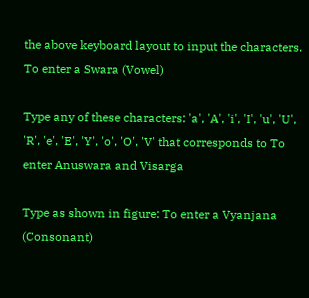the above keyboard layout to input the characters. To enter a Swara (Vowel)

Type any of these characters: 'a', 'A', 'i', 'I', 'u', 'U', 'R', 'e', 'E', 'Y', 'o', 'O', 'V' that corresponds to To enter Anuswara and Visarga

Type as shown in figure: To enter a Vyanjana (Consonant)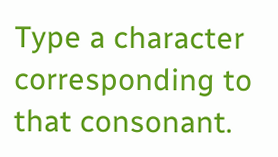Type a character corresponding to that consonant.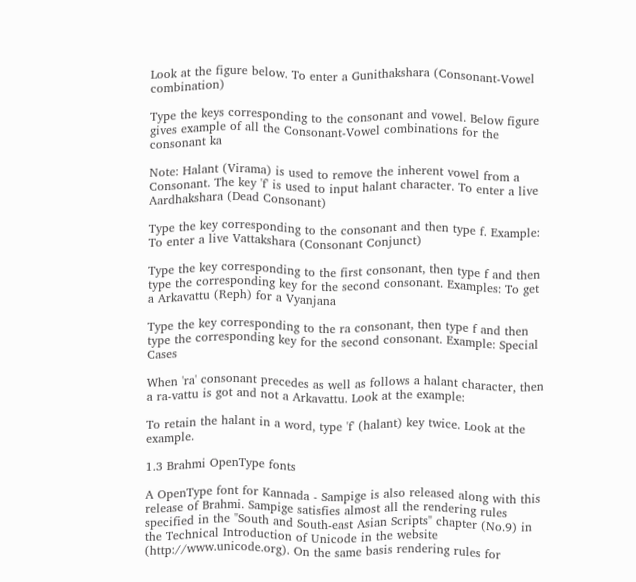Look at the figure below. To enter a Gunithakshara (Consonant-Vowel combination)

Type the keys corresponding to the consonant and vowel. Below figure gives example of all the Consonant-Vowel combinations for the consonant ka

Note: Halant (Virama) is used to remove the inherent vowel from a Consonant. The key 'f' is used to input halant character. To enter a live Aardhakshara (Dead Consonant)

Type the key corresponding to the consonant and then type f. Example: To enter a live Vattakshara (Consonant Conjunct)

Type the key corresponding to the first consonant, then type f and then type the corresponding key for the second consonant. Examples: To get a Arkavattu (Reph) for a Vyanjana

Type the key corresponding to the ra consonant, then type f and then type the corresponding key for the second consonant. Example: Special Cases

When 'ra' consonant precedes as well as follows a halant character, then a ra-vattu is got and not a Arkavattu. Look at the example:

To retain the halant in a word, type 'f' (halant) key twice. Look at the example.

1.3 Brahmi OpenType fonts

A OpenType font for Kannada - Sampige is also released along with this release of Brahmi. Sampige satisfies almost all the rendering rules specified in the "South and South-east Asian Scripts" chapter (No.9) in the Technical Introduction of Unicode in the website (http://www.unicode.org). On the same basis rendering rules for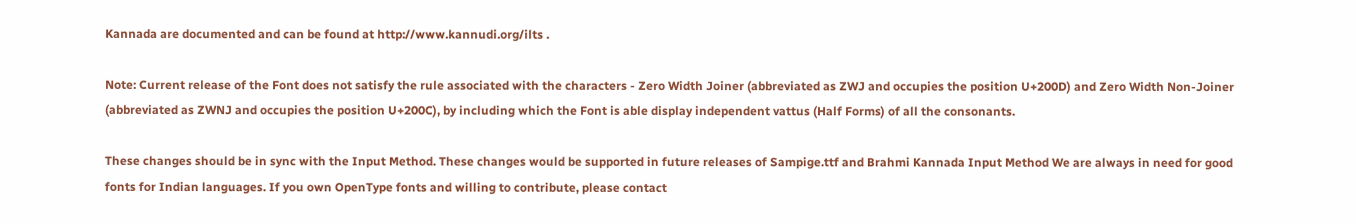Kannada are documented and can be found at http://www.kannudi.org/ilts .

Note: Current release of the Font does not satisfy the rule associated with the characters - Zero Width Joiner (abbreviated as ZWJ and occupies the position U+200D) and Zero Width Non-Joiner (abbreviated as ZWNJ and occupies the position U+200C), by including which the Font is able display independent vattus (Half Forms) of all the consonants.

These changes should be in sync with the Input Method. These changes would be supported in future releases of Sampige.ttf and Brahmi Kannada Input Method We are always in need for good fonts for Indian languages. If you own OpenType fonts and willing to contribute, please contact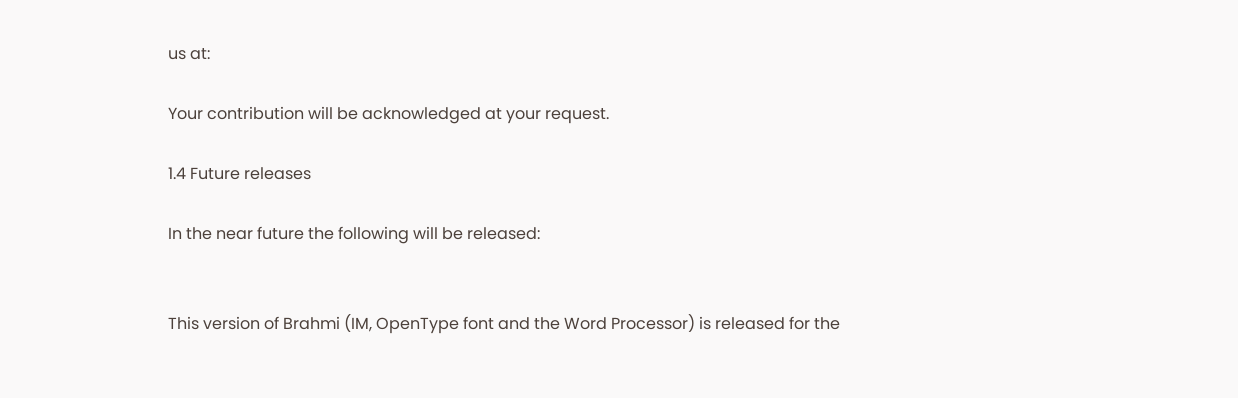us at:

Your contribution will be acknowledged at your request.

1.4 Future releases

In the near future the following will be released:


This version of Brahmi (IM, OpenType font and the Word Processor) is released for the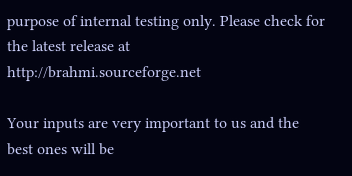purpose of internal testing only. Please check for the latest release at http://brahmi.sourceforge.net

Your inputs are very important to us and the best ones will be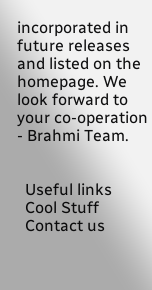incorporated in future releases and listed on the homepage. We look forward to your co-operation - Brahmi Team.


  Useful links
  Cool Stuff
  Contact us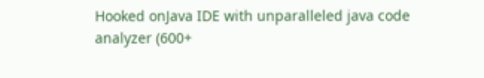Hooked onJava IDE with unparalleled java code
analyzer (600+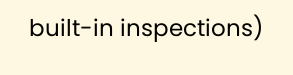built-in inspections)